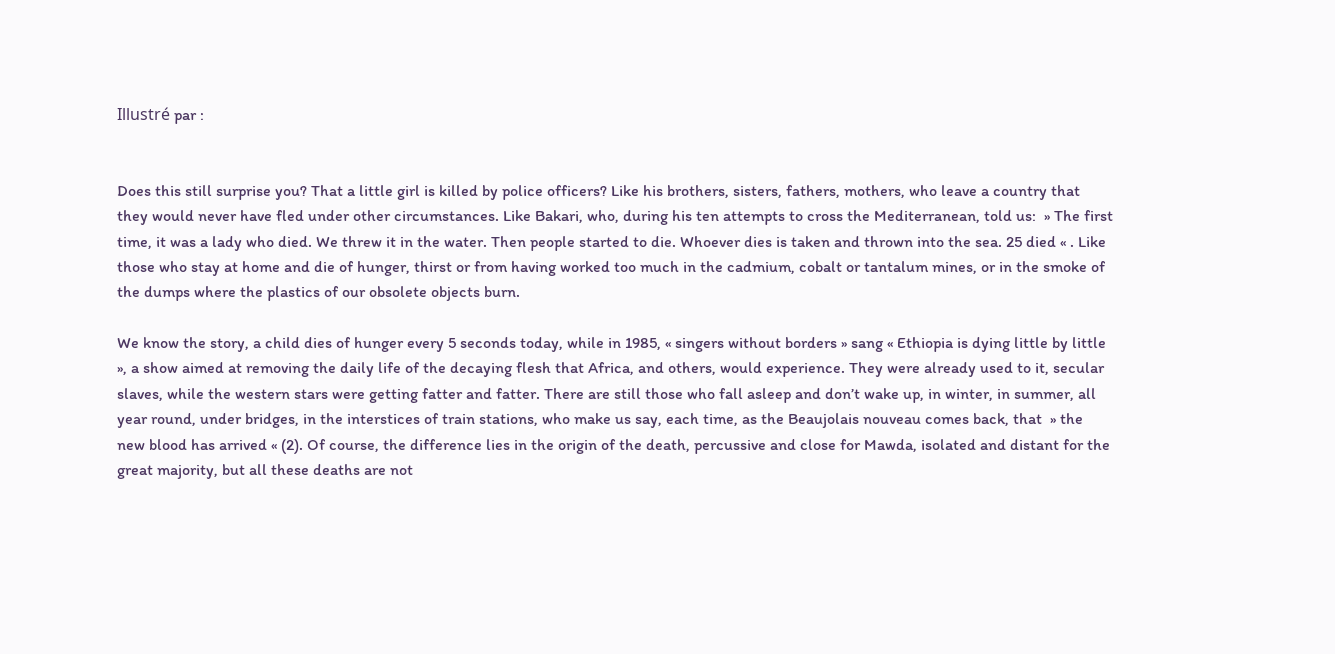Illustré par :


Does this still surprise you? That a little girl is killed by police officers? Like his brothers, sisters, fathers, mothers, who leave a country that they would never have fled under other circumstances. Like Bakari, who, during his ten attempts to cross the Mediterranean, told us:  » The first time, it was a lady who died. We threw it in the water. Then people started to die. Whoever dies is taken and thrown into the sea. 25 died « . Like those who stay at home and die of hunger, thirst or from having worked too much in the cadmium, cobalt or tantalum mines, or in the smoke of the dumps where the plastics of our obsolete objects burn.

We know the story, a child dies of hunger every 5 seconds today, while in 1985, « singers without borders » sang « Ethiopia is dying little by little », a show aimed at removing the daily life of the decaying flesh that Africa, and others, would experience. They were already used to it, secular slaves, while the western stars were getting fatter and fatter. There are still those who fall asleep and don’t wake up, in winter, in summer, all year round, under bridges, in the interstices of train stations, who make us say, each time, as the Beaujolais nouveau comes back, that  » the new blood has arrived « (2). Of course, the difference lies in the origin of the death, percussive and close for Mawda, isolated and distant for the great majority, but all these deaths are not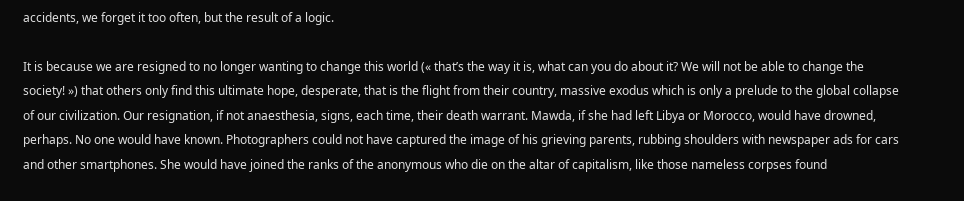accidents, we forget it too often, but the result of a logic.

It is because we are resigned to no longer wanting to change this world (« that’s the way it is, what can you do about it? We will not be able to change the society! ») that others only find this ultimate hope, desperate, that is the flight from their country, massive exodus which is only a prelude to the global collapse of our civilization. Our resignation, if not anaesthesia, signs, each time, their death warrant. Mawda, if she had left Libya or Morocco, would have drowned, perhaps. No one would have known. Photographers could not have captured the image of his grieving parents, rubbing shoulders with newspaper ads for cars and other smartphones. She would have joined the ranks of the anonymous who die on the altar of capitalism, like those nameless corpses found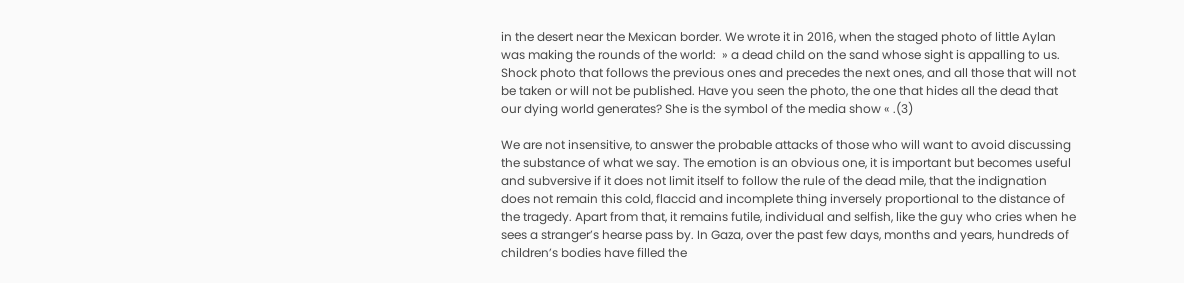in the desert near the Mexican border. We wrote it in 2016, when the staged photo of little Aylan was making the rounds of the world:  » a dead child on the sand whose sight is appalling to us. Shock photo that follows the previous ones and precedes the next ones, and all those that will not be taken or will not be published. Have you seen the photo, the one that hides all the dead that our dying world generates? She is the symbol of the media show « .(3)

We are not insensitive, to answer the probable attacks of those who will want to avoid discussing the substance of what we say. The emotion is an obvious one, it is important but becomes useful and subversive if it does not limit itself to follow the rule of the dead mile, that the indignation does not remain this cold, flaccid and incomplete thing inversely proportional to the distance of the tragedy. Apart from that, it remains futile, individual and selfish, like the guy who cries when he sees a stranger’s hearse pass by. In Gaza, over the past few days, months and years, hundreds of children’s bodies have filled the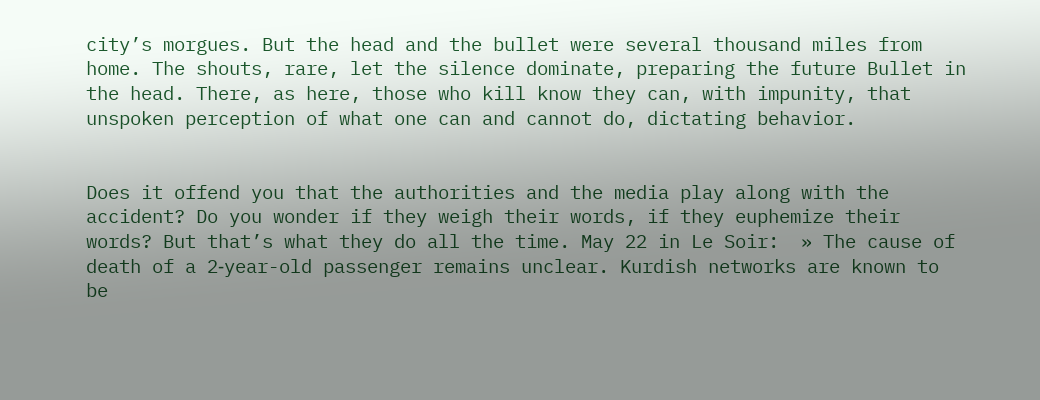city’s morgues. But the head and the bullet were several thousand miles from home. The shouts, rare, let the silence dominate, preparing the future Bullet in the head. There, as here, those who kill know they can, with impunity, that unspoken perception of what one can and cannot do, dictating behavior.


Does it offend you that the authorities and the media play along with the accident? Do you wonder if they weigh their words, if they euphemize their words? But that’s what they do all the time. May 22 in Le Soir:  » The cause of death of a 2‑year-old passenger remains unclear. Kurdish networks are known to be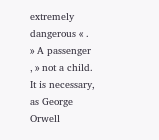extremely dangerous « .  » A passenger ‚ » not a child. It is necessary, as George Orwell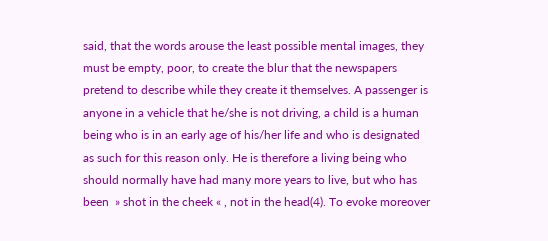said, that the words arouse the least possible mental images, they must be empty, poor, to create the blur that the newspapers pretend to describe while they create it themselves. A passenger is anyone in a vehicle that he/she is not driving, a child is a human being who is in an early age of his/her life and who is designated as such for this reason only. He is therefore a living being who should normally have had many more years to live, but who has been  » shot in the cheek « , not in the head(4). To evoke moreover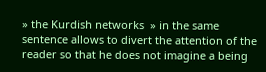» the Kurdish networks  » in the same sentence allows to divert the attention of the reader so that he does not imagine a being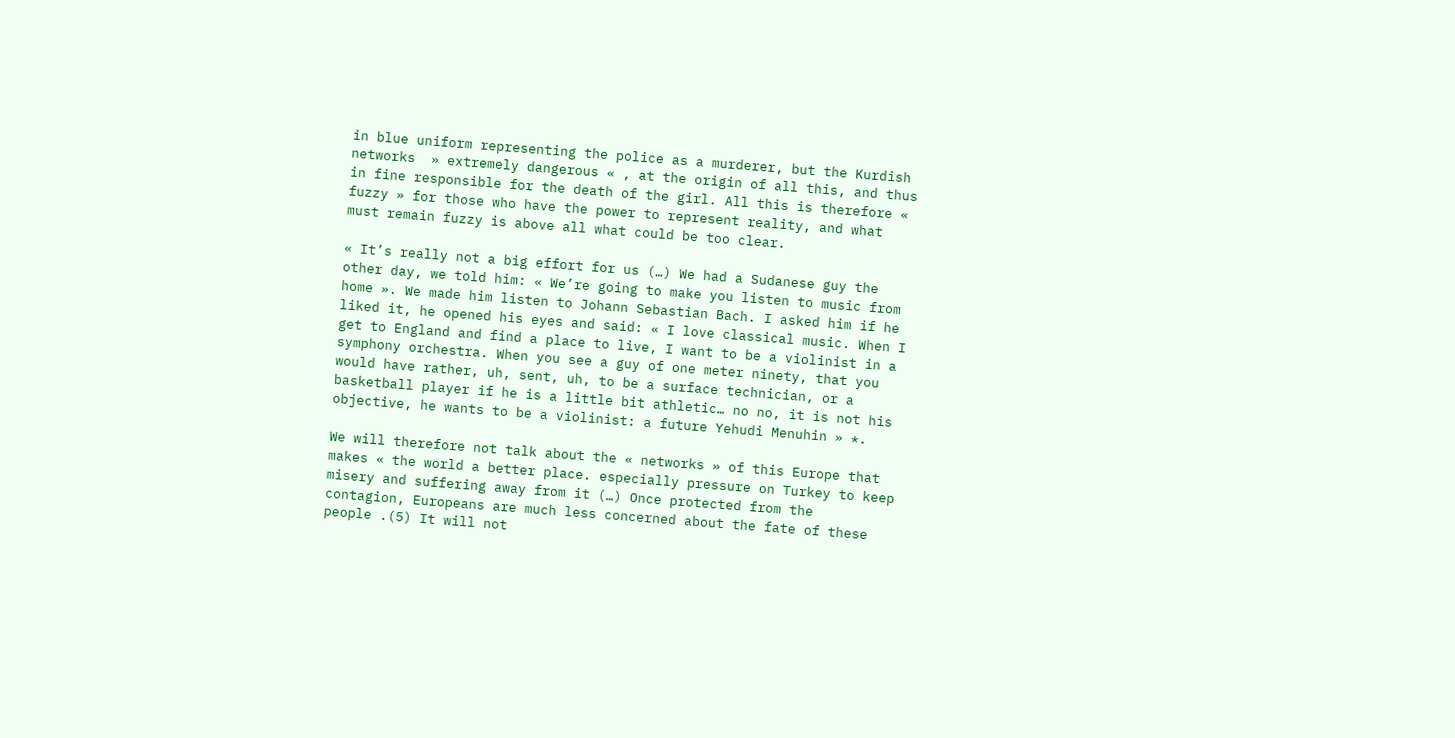in blue uniform representing the police as a murderer, but the Kurdish networks  » extremely dangerous « , at the origin of all this, and thus in fine responsible for the death of the girl. All this is therefore « fuzzy » for those who have the power to represent reality, and what must remain fuzzy is above all what could be too clear.

« It’s really not a big effort for us (…) We had a Sudanese guy the other day, we told him: « We’re going to make you listen to music from home ». We made him listen to Johann Sebastian Bach. I asked him if he liked it, he opened his eyes and said: « I love classical music. When I get to England and find a place to live, I want to be a violinist in a symphony orchestra. When you see a guy of one meter ninety, that you would have rather, uh, sent, uh, to be a surface technician, or a basketball player if he is a little bit athletic… no no, it is not his objective, he wants to be a violinist: a future Yehudi Menuhin » *.

We will therefore not talk about the « networks » of this Europe that makes « the world a better place. especially pressure on Turkey to keep misery and suffering away from it (…) Once protected from the contagion, Europeans are much less concerned about the fate of these people .(5) It will not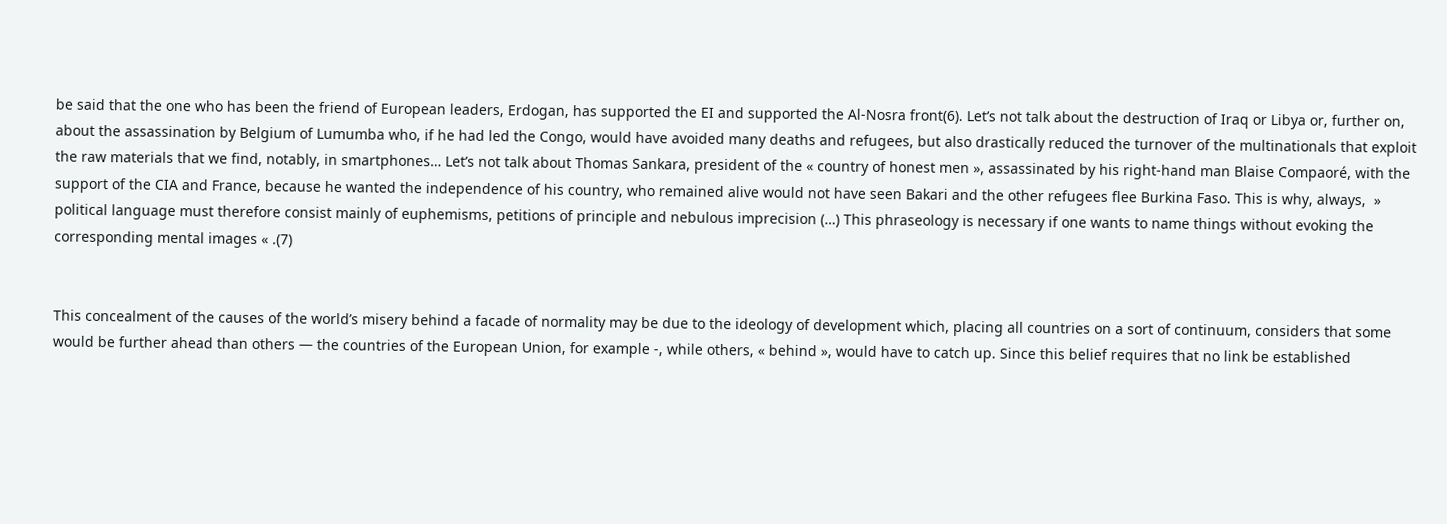be said that the one who has been the friend of European leaders, Erdogan, has supported the EI and supported the Al-Nosra front(6). Let’s not talk about the destruction of Iraq or Libya or, further on, about the assassination by Belgium of Lumumba who, if he had led the Congo, would have avoided many deaths and refugees, but also drastically reduced the turnover of the multinationals that exploit the raw materials that we find, notably, in smartphones… Let’s not talk about Thomas Sankara, president of the « country of honest men », assassinated by his right-hand man Blaise Compaoré, with the support of the CIA and France, because he wanted the independence of his country, who remained alive would not have seen Bakari and the other refugees flee Burkina Faso. This is why, always,  » political language must therefore consist mainly of euphemisms, petitions of principle and nebulous imprecision (…) This phraseology is necessary if one wants to name things without evoking the corresponding mental images « .(7)


This concealment of the causes of the world’s misery behind a facade of normality may be due to the ideology of development which, placing all countries on a sort of continuum, considers that some would be further ahead than others — the countries of the European Union, for example -, while others, « behind », would have to catch up. Since this belief requires that no link be established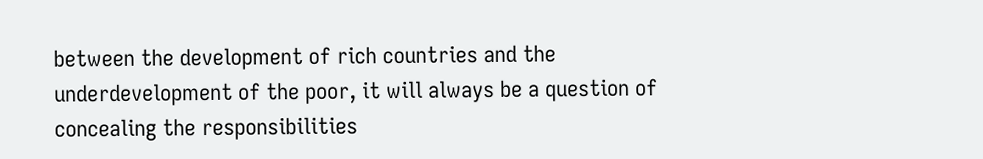between the development of rich countries and the underdevelopment of the poor, it will always be a question of concealing the responsibilities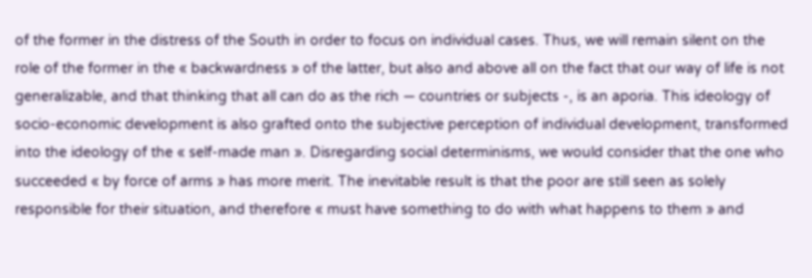of the former in the distress of the South in order to focus on individual cases. Thus, we will remain silent on the role of the former in the « backwardness » of the latter, but also and above all on the fact that our way of life is not generalizable, and that thinking that all can do as the rich — countries or subjects -, is an aporia. This ideology of socio-economic development is also grafted onto the subjective perception of individual development, transformed into the ideology of the « self-made man ». Disregarding social determinisms, we would consider that the one who succeeded « by force of arms » has more merit. The inevitable result is that the poor are still seen as solely responsible for their situation, and therefore « must have something to do with what happens to them » and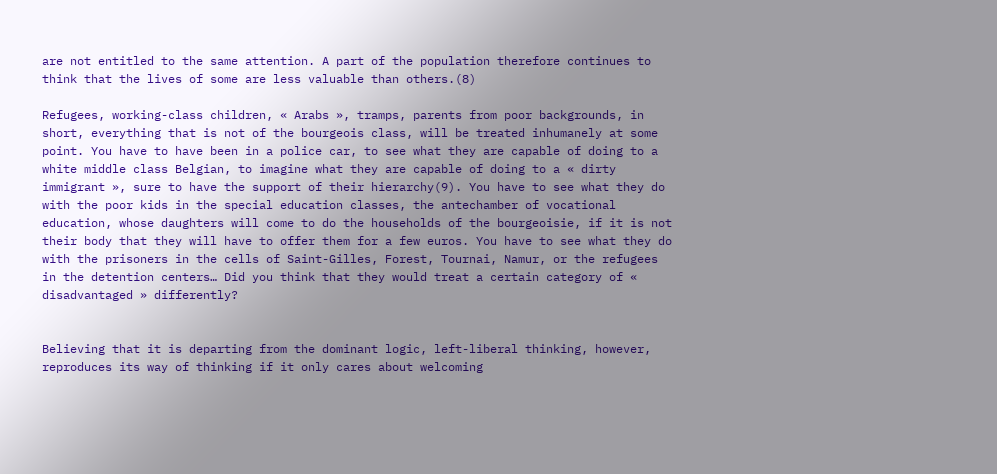are not entitled to the same attention. A part of the population therefore continues to think that the lives of some are less valuable than others.(8)

Refugees, working-class children, « Arabs », tramps, parents from poor backgrounds, in short, everything that is not of the bourgeois class, will be treated inhumanely at some point. You have to have been in a police car, to see what they are capable of doing to a white middle class Belgian, to imagine what they are capable of doing to a « dirty immigrant », sure to have the support of their hierarchy(9). You have to see what they do with the poor kids in the special education classes, the antechamber of vocational education, whose daughters will come to do the households of the bourgeoisie, if it is not their body that they will have to offer them for a few euros. You have to see what they do with the prisoners in the cells of Saint-Gilles, Forest, Tournai, Namur, or the refugees in the detention centers… Did you think that they would treat a certain category of « disadvantaged » differently?


Believing that it is departing from the dominant logic, left-liberal thinking, however, reproduces its way of thinking if it only cares about welcoming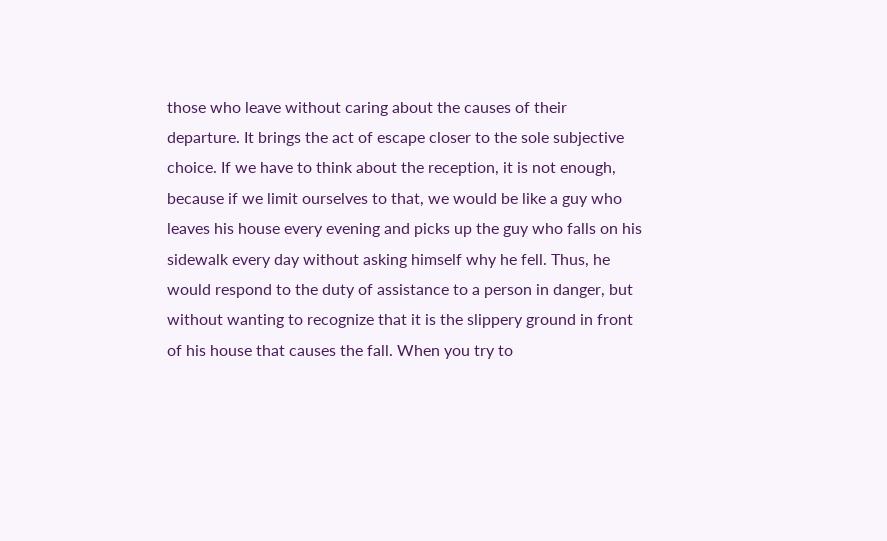those who leave without caring about the causes of their departure. It brings the act of escape closer to the sole subjective choice. If we have to think about the reception, it is not enough, because if we limit ourselves to that, we would be like a guy who leaves his house every evening and picks up the guy who falls on his sidewalk every day without asking himself why he fell. Thus, he would respond to the duty of assistance to a person in danger, but without wanting to recognize that it is the slippery ground in front of his house that causes the fall. When you try to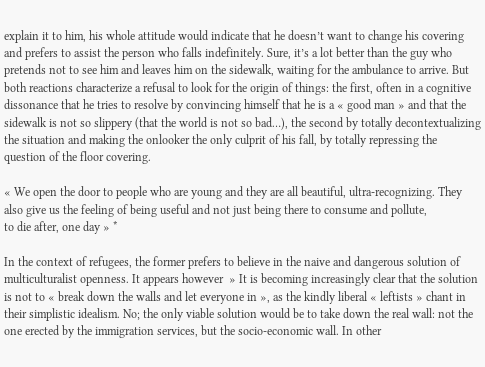explain it to him, his whole attitude would indicate that he doesn’t want to change his covering and prefers to assist the person who falls indefinitely. Sure, it’s a lot better than the guy who pretends not to see him and leaves him on the sidewalk, waiting for the ambulance to arrive. But both reactions characterize a refusal to look for the origin of things: the first, often in a cognitive dissonance that he tries to resolve by convincing himself that he is a « good man » and that the sidewalk is not so slippery (that the world is not so bad…), the second by totally decontextualizing the situation and making the onlooker the only culprit of his fall, by totally repressing the question of the floor covering.

« We open the door to people who are young and they are all beautiful, ultra-recognizing. They also give us the feeling of being useful and not just being there to consume and pollute,
to die after, one day » *

In the context of refugees, the former prefers to believe in the naive and dangerous solution of multiculturalist openness. It appears however  » It is becoming increasingly clear that the solution is not to « break down the walls and let everyone in », as the kindly liberal « leftists » chant in their simplistic idealism. No; the only viable solution would be to take down the real wall: not the one erected by the immigration services, but the socio-economic wall. In other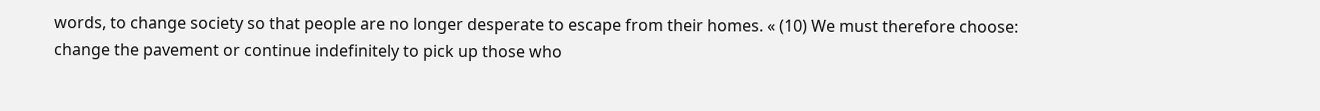words, to change society so that people are no longer desperate to escape from their homes. « (10) We must therefore choose: change the pavement or continue indefinitely to pick up those who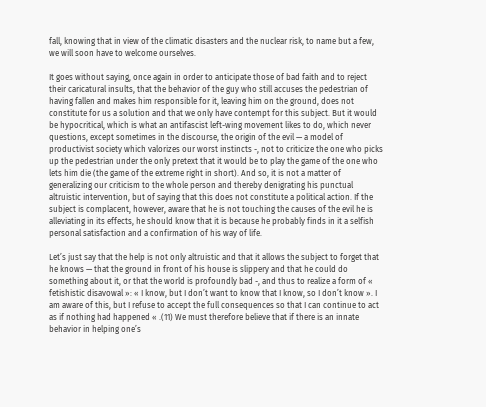fall, knowing that in view of the climatic disasters and the nuclear risk, to name but a few, we will soon have to welcome ourselves.

It goes without saying, once again in order to anticipate those of bad faith and to reject their caricatural insults, that the behavior of the guy who still accuses the pedestrian of having fallen and makes him responsible for it, leaving him on the ground, does not constitute for us a solution and that we only have contempt for this subject. But it would be hypocritical, which is what an antifascist left-wing movement likes to do, which never questions, except sometimes in the discourse, the origin of the evil — a model of productivist society which valorizes our worst instincts -, not to criticize the one who picks up the pedestrian under the only pretext that it would be to play the game of the one who lets him die (the game of the extreme right in short). And so, it is not a matter of generalizing our criticism to the whole person and thereby denigrating his punctual altruistic intervention, but of saying that this does not constitute a political action. If the subject is complacent, however, aware that he is not touching the causes of the evil he is alleviating in its effects, he should know that it is because he probably finds in it a selfish personal satisfaction and a confirmation of his way of life.

Let’s just say that the help is not only altruistic and that it allows the subject to forget that he knows — that the ground in front of his house is slippery and that he could do something about it, or that the world is profoundly bad -, and thus to realize a form of « fetishistic disavowal »: « I know, but I don’t want to know that I know, so I don’t know ». I am aware of this, but I refuse to accept the full consequences so that I can continue to act as if nothing had happened « .(11) We must therefore believe that if there is an innate behavior in helping one’s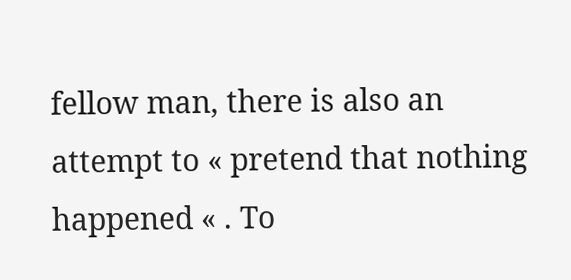fellow man, there is also an attempt to « pretend that nothing happened « . To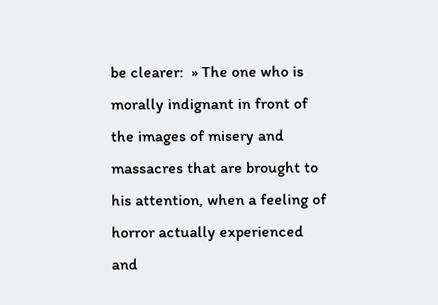be clearer:  » The one who is morally indignant in front of the images of misery and massacres that are brought to his attention, when a feeling of horror actually experienced and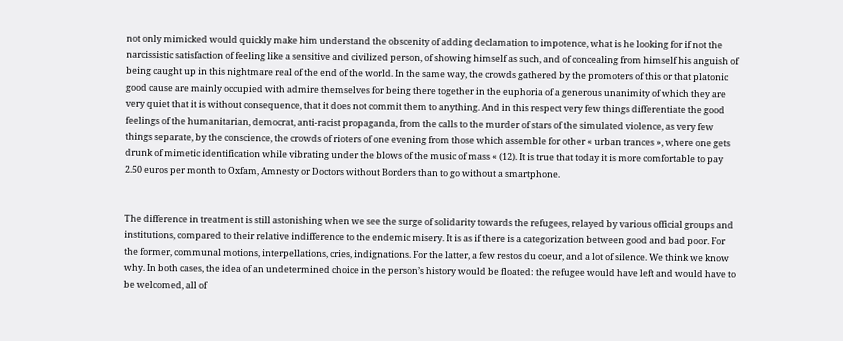not only mimicked would quickly make him understand the obscenity of adding declamation to impotence, what is he looking for if not the narcissistic satisfaction of feeling like a sensitive and civilized person, of showing himself as such, and of concealing from himself his anguish of being caught up in this nightmare real of the end of the world. In the same way, the crowds gathered by the promoters of this or that platonic good cause are mainly occupied with admire themselves for being there together in the euphoria of a generous unanimity of which they are very quiet that it is without consequence, that it does not commit them to anything. And in this respect very few things differentiate the good feelings of the humanitarian, democrat, anti-racist propaganda, from the calls to the murder of stars of the simulated violence, as very few things separate, by the conscience, the crowds of rioters of one evening from those which assemble for other « urban trances », where one gets drunk of mimetic identification while vibrating under the blows of the music of mass « (12). It is true that today it is more comfortable to pay 2.50 euros per month to Oxfam, Amnesty or Doctors without Borders than to go without a smartphone.


The difference in treatment is still astonishing when we see the surge of solidarity towards the refugees, relayed by various official groups and institutions, compared to their relative indifference to the endemic misery. It is as if there is a categorization between good and bad poor. For the former, communal motions, interpellations, cries, indignations. For the latter, a few restos du coeur, and a lot of silence. We think we know why. In both cases, the idea of an undetermined choice in the person’s history would be floated: the refugee would have left and would have to be welcomed, all of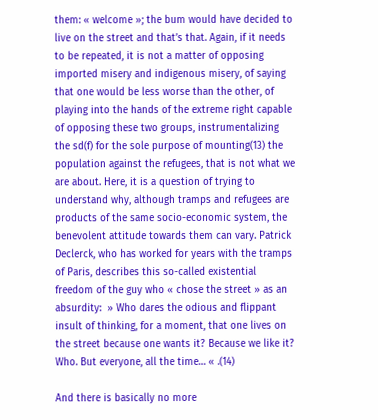them: « welcome »; the bum would have decided to live on the street and that’s that. Again, if it needs to be repeated, it is not a matter of opposing imported misery and indigenous misery, of saying that one would be less worse than the other, of playing into the hands of the extreme right capable of opposing these two groups, instrumentalizing the sd(f) for the sole purpose of mounting(13) the population against the refugees, that is not what we are about. Here, it is a question of trying to understand why, although tramps and refugees are products of the same socio-economic system, the benevolent attitude towards them can vary. Patrick Declerck, who has worked for years with the tramps of Paris, describes this so-called existential freedom of the guy who « chose the street » as an absurdity:  » Who dares the odious and flippant insult of thinking, for a moment, that one lives on the street because one wants it? Because we like it? Who. But everyone, all the time… « .(14)

And there is basically no more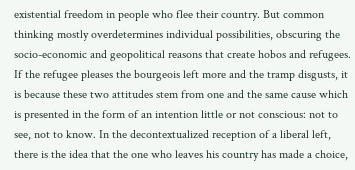existential freedom in people who flee their country. But common thinking mostly overdetermines individual possibilities, obscuring the socio-economic and geopolitical reasons that create hobos and refugees. If the refugee pleases the bourgeois left more and the tramp disgusts, it is because these two attitudes stem from one and the same cause which is presented in the form of an intention little or not conscious: not to see, not to know. In the decontextualized reception of a liberal left, there is the idea that the one who leaves his country has made a choice,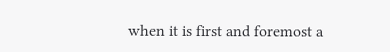when it is first and foremost a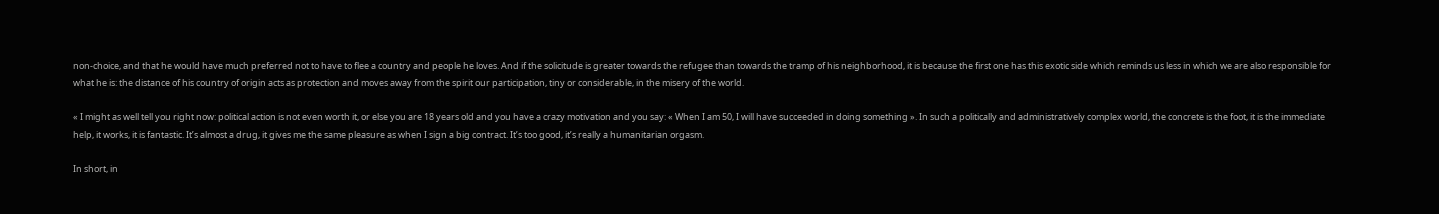non-choice, and that he would have much preferred not to have to flee a country and people he loves. And if the solicitude is greater towards the refugee than towards the tramp of his neighborhood, it is because the first one has this exotic side which reminds us less in which we are also responsible for what he is: the distance of his country of origin acts as protection and moves away from the spirit our participation, tiny or considerable, in the misery of the world.

« I might as well tell you right now: political action is not even worth it, or else you are 18 years old and you have a crazy motivation and you say: « When I am 50, I will have succeeded in doing something ». In such a politically and administratively complex world, the concrete is the foot, it is the immediate help, it works, it is fantastic. It’s almost a drug, it gives me the same pleasure as when I sign a big contract. It’s too good, it’s really a humanitarian orgasm.

In short, in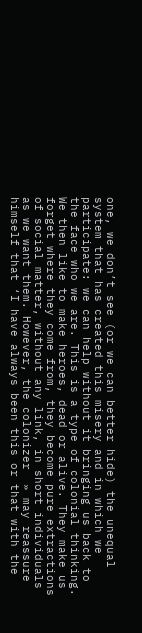one, we don’t see (or we can better hide) the unequal system that has created this misery and in which we participate: we can help without it bringing us back to the face who we are. This is a type of colonial thinking. We then like to make heroes, dead or alive. They make us forget where they come from, they become pure extractions of social matter, without any link, in short individuals as we want them. However, the colonizer  » may reassure himself that ‘I have always been this or that with the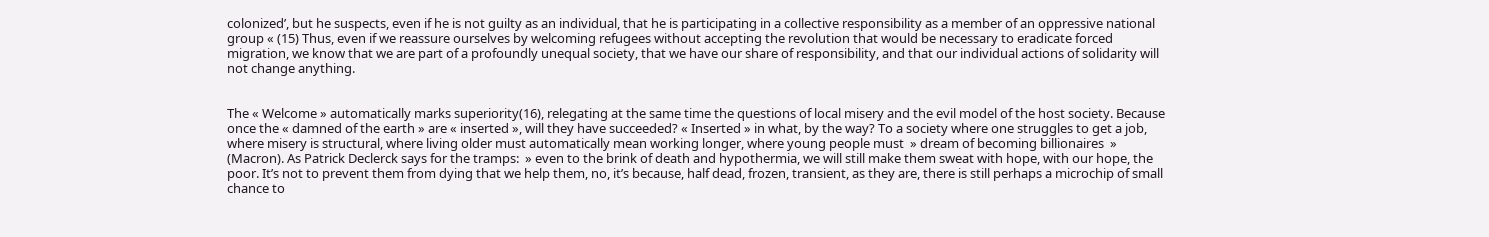colonized’, but he suspects, even if he is not guilty as an individual, that he is participating in a collective responsibility as a member of an oppressive national group « (15) Thus, even if we reassure ourselves by welcoming refugees without accepting the revolution that would be necessary to eradicate forced migration, we know that we are part of a profoundly unequal society, that we have our share of responsibility, and that our individual actions of solidarity will not change anything.


The « Welcome » automatically marks superiority(16), relegating at the same time the questions of local misery and the evil model of the host society. Because once the « damned of the earth » are « inserted », will they have succeeded? « Inserted » in what, by the way? To a society where one struggles to get a job, where misery is structural, where living older must automatically mean working longer, where young people must  » dream of becoming billionaires  » (Macron). As Patrick Declerck says for the tramps:  » even to the brink of death and hypothermia, we will still make them sweat with hope, with our hope, the poor. It’s not to prevent them from dying that we help them, no, it’s because, half dead, frozen, transient, as they are, there is still perhaps a microchip of small chance to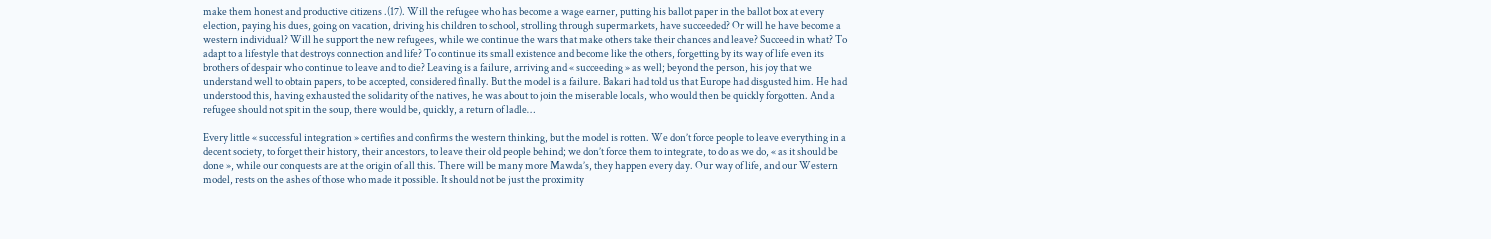make them honest and productive citizens .(17). Will the refugee who has become a wage earner, putting his ballot paper in the ballot box at every election, paying his dues, going on vacation, driving his children to school, strolling through supermarkets, have succeeded? Or will he have become a western individual? Will he support the new refugees, while we continue the wars that make others take their chances and leave? Succeed in what? To adapt to a lifestyle that destroys connection and life? To continue its small existence and become like the others, forgetting by its way of life even its brothers of despair who continue to leave and to die? Leaving is a failure, arriving and « succeeding » as well; beyond the person, his joy that we understand well to obtain papers, to be accepted, considered finally. But the model is a failure. Bakari had told us that Europe had disgusted him. He had understood this, having exhausted the solidarity of the natives, he was about to join the miserable locals, who would then be quickly forgotten. And a refugee should not spit in the soup, there would be, quickly, a return of ladle…

Every little « successful integration » certifies and confirms the western thinking, but the model is rotten. We don’t force people to leave everything in a decent society, to forget their history, their ancestors, to leave their old people behind; we don’t force them to integrate, to do as we do, « as it should be done », while our conquests are at the origin of all this. There will be many more Mawda’s, they happen every day. Our way of life, and our Western model, rests on the ashes of those who made it possible. It should not be just the proximity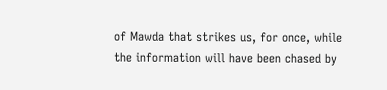of Mawda that strikes us, for once, while the information will have been chased by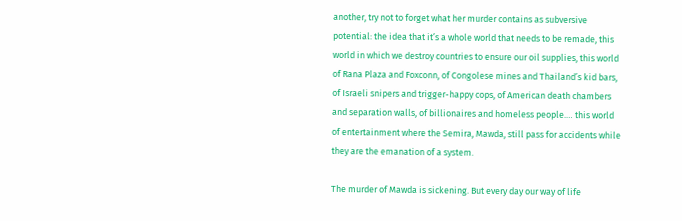another, try not to forget what her murder contains as subversive potential: the idea that it’s a whole world that needs to be remade, this world in which we destroy countries to ensure our oil supplies, this world of Rana Plaza and Foxconn, of Congolese mines and Thailand’s kid bars, of Israeli snipers and trigger-happy cops, of American death chambers and separation walls, of billionaires and homeless people.… this world of entertainment where the Semira, Mawda, still pass for accidents while they are the emanation of a system.

The murder of Mawda is sickening. But every day our way of life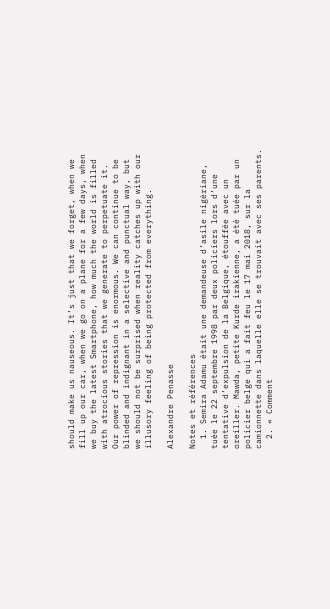should make us nauseous. It’s just that we forget, when we fill up our car, when we go on a plane for a few days, when we buy the latest Smartphone, how much the world is filled with atrocious stories that we generate to perpetuate it. Our power of repression is enormous. We can continue to be blinded and indignant in a selective and punctual way, but we should not be surprised when reality catches up with our illusory feeling of being protected from everything.

Alexandre Penasse

Notes et références
  1. Semira Adamu était une demandeuse d’asile nigériane, tuée le 22 septembre 1998 par deux policiers lors d’une tentative d’expulsion de la Belgique, étouffée avec un oreiller. Mawda, petite Kurde irakienne, a été tuée par un policier belge qui a fait feu le 17 mai 2018, sur la camionnette dans laquelle elle se trouvait avec ses parents.
  2. « Comment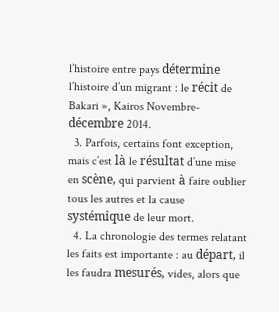l’histoire entre pays détermine l’histoire d’un migrant : le récit de Bakari », Kairos Novembre-décembre 2014.
  3. Parfois, certains font exception, mais c’est là le résultat d’une mise en scène, qui parvient à faire oublier tous les autres et la cause systémique de leur mort.
  4. La chronologie des termes relatant les faits est importante : au départ, il les faudra mesurés, vides, alors que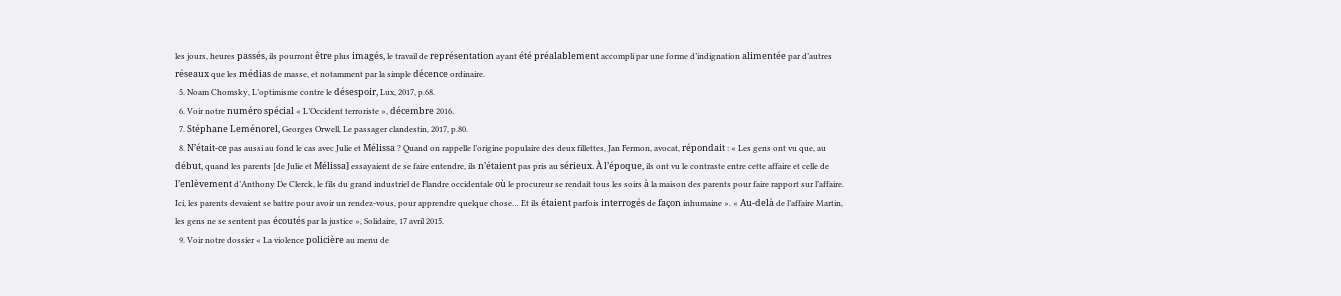les jours, heures passés, ils pourront être plus imagés, le travail de représentation ayant été préalablement accompli par une forme d’indignation alimentée par d’autres réseaux que les médias de masse, et notamment par la simple décence ordinaire.
  5. Noam Chomsky, L’optimisme contre le désespoir, Lux, 2017, p.68.
  6. Voir notre numéro spécial « L’Occident terroriste », décembre 2016.
  7. Stéphane Leménorel, Georges Orwell, Le passager clandestin, 2017, p.80.
  8. N’était-ce pas aussi au fond le cas avec Julie et Mélissa ? Quand on rappelle l’origine populaire des deux fillettes, Jan Fermon, avocat, répondait : « Les gens ont vu que, au début, quand les parents [de Julie et Mélissa] essayaient de se faire entendre, ils n’étaient pas pris au sérieux. À l’époque, ils ont vu le contraste entre cette affaire et celle de l’enlèvement d’Anthony De Clerck, le fils du grand industriel de Flandre occidentale où le procureur se rendait tous les soirs à la maison des parents pour faire rapport sur l’affaire. Ici, les parents devaient se battre pour avoir un rendez-vous, pour apprendre quelque chose… Et ils étaient parfois interrogés de façon inhumaine ». « Au-delà de l’affaire Martin, les gens ne se sentent pas écoutés par la justice », Solidaire, 17 avril 2015.
  9. Voir notre dossier « La violence policière au menu de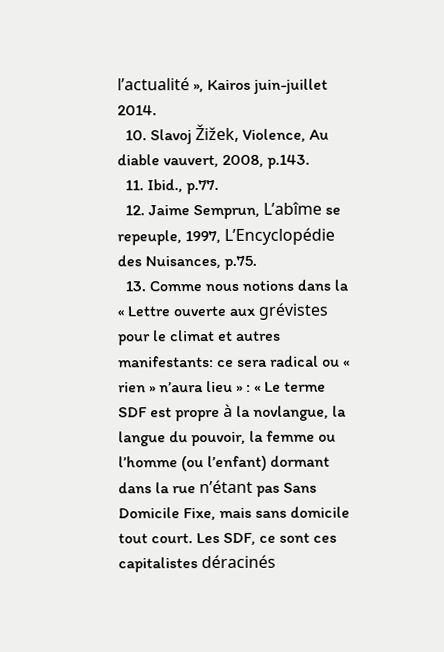l’actualité », Kairos juin-juillet 2014.
  10. Slavoj Žižek, Violence, Au diable vauvert, 2008, p.143.
  11. Ibid., p.77.
  12. Jaime Semprun, L’abîme se repeuple, 1997, L’Encyclopédie des Nuisances, p.75.
  13. Comme nous notions dans la « Lettre ouverte aux grévistes pour le climat et autres manifestants: ce sera radical ou « rien » n’aura lieu » : « Le terme SDF est propre à la novlangue, la langue du pouvoir, la femme ou l’homme (ou l’enfant) dormant dans la rue n’étant pas Sans Domicile Fixe, mais sans domicile tout court. Les SDF, ce sont ces capitalistes déracinés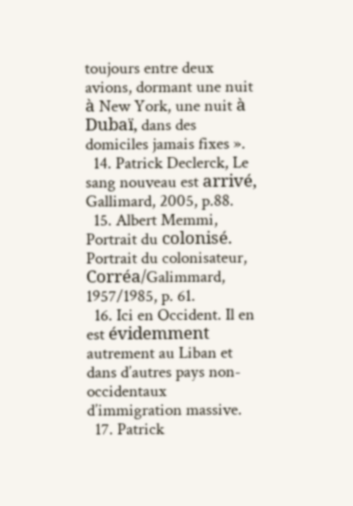toujours entre deux avions, dormant une nuit à New York, une nuit à Dubaï, dans des domiciles jamais fixes ».
  14. Patrick Declerck, Le sang nouveau est arrivé, Gallimard, 2005, p.88.
  15. Albert Memmi, Portrait du colonisé. Portrait du colonisateur, Corréa/Galimmard, 1957/1985, p. 61.
  16. Ici en Occident. Il en est évidemment autrement au Liban et dans d’autres pays non-occidentaux d’immigration massive.
  17. Patrick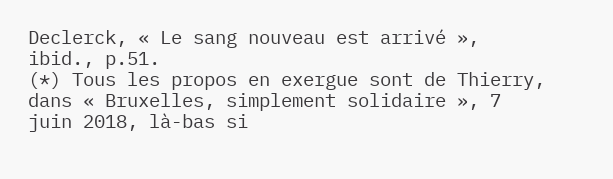Declerck, « Le sang nouveau est arrivé », ibid., p.51.
(*) Tous les propos en exergue sont de Thierry, dans « Bruxelles, simplement solidaire », 7 juin 2018, là-bas si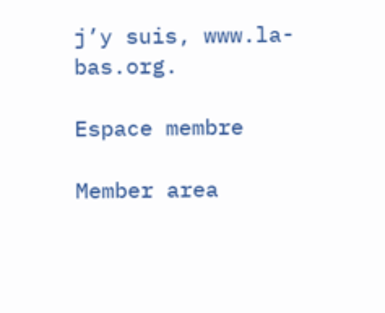j’y suis, www.la-bas.org.

Espace membre

Member area